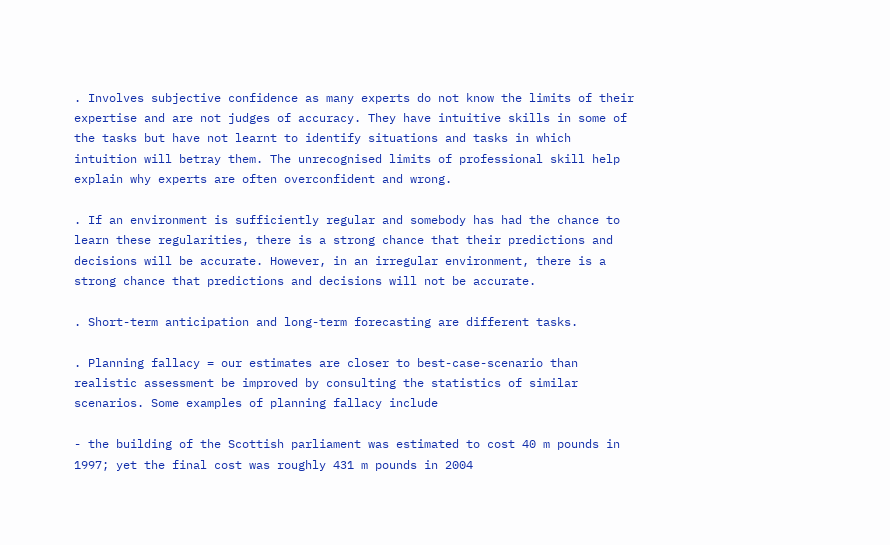. Involves subjective confidence as many experts do not know the limits of their expertise and are not judges of accuracy. They have intuitive skills in some of the tasks but have not learnt to identify situations and tasks in which intuition will betray them. The unrecognised limits of professional skill help explain why experts are often overconfident and wrong.

. If an environment is sufficiently regular and somebody has had the chance to learn these regularities, there is a strong chance that their predictions and decisions will be accurate. However, in an irregular environment, there is a strong chance that predictions and decisions will not be accurate.

. Short-term anticipation and long-term forecasting are different tasks.

. Planning fallacy = our estimates are closer to best-case-scenario than realistic assessment be improved by consulting the statistics of similar scenarios. Some examples of planning fallacy include

- the building of the Scottish parliament was estimated to cost 40 m pounds in 1997; yet the final cost was roughly 431 m pounds in 2004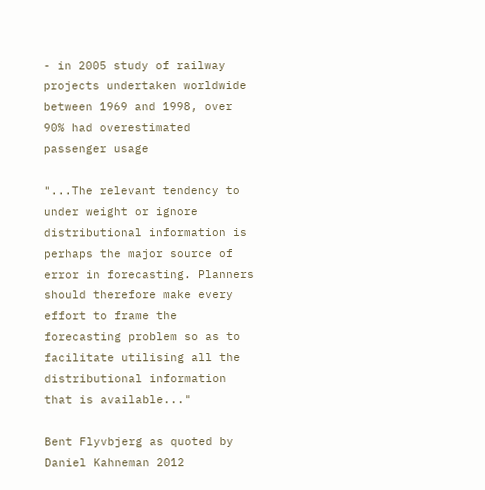- in 2005 study of railway projects undertaken worldwide between 1969 and 1998, over 90% had overestimated passenger usage

"...The relevant tendency to under weight or ignore distributional information is perhaps the major source of error in forecasting. Planners should therefore make every effort to frame the forecasting problem so as to facilitate utilising all the distributional information that is available..."

Bent Flyvbjerg as quoted by Daniel Kahneman 2012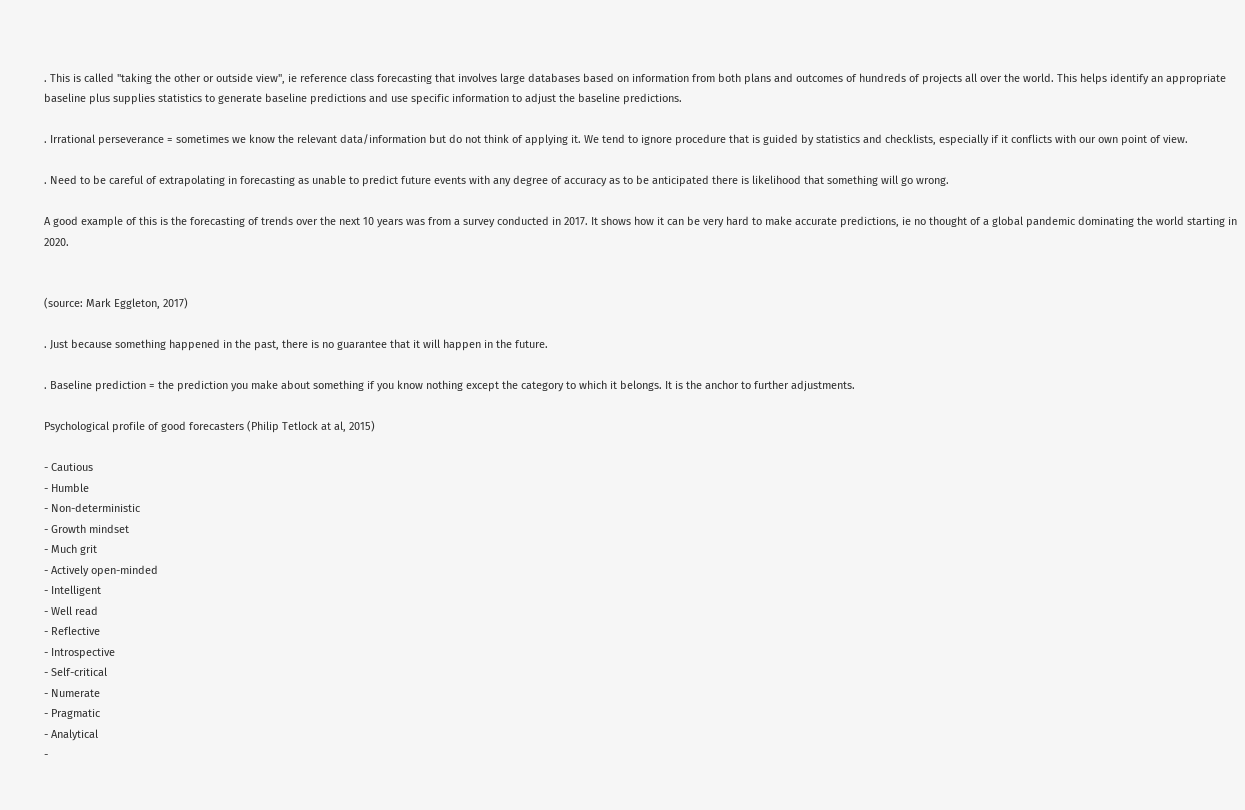. This is called "taking the other or outside view", ie reference class forecasting that involves large databases based on information from both plans and outcomes of hundreds of projects all over the world. This helps identify an appropriate baseline plus supplies statistics to generate baseline predictions and use specific information to adjust the baseline predictions.

. Irrational perseverance = sometimes we know the relevant data/information but do not think of applying it. We tend to ignore procedure that is guided by statistics and checklists, especially if it conflicts with our own point of view.

. Need to be careful of extrapolating in forecasting as unable to predict future events with any degree of accuracy as to be anticipated there is likelihood that something will go wrong.

A good example of this is the forecasting of trends over the next 10 years was from a survey conducted in 2017. It shows how it can be very hard to make accurate predictions, ie no thought of a global pandemic dominating the world starting in 2020.


(source: Mark Eggleton, 2017)

. Just because something happened in the past, there is no guarantee that it will happen in the future.

. Baseline prediction = the prediction you make about something if you know nothing except the category to which it belongs. It is the anchor to further adjustments.

Psychological profile of good forecasters (Philip Tetlock at al, 2015)

- Cautious
- Humble
- Non-deterministic
- Growth mindset
- Much grit
- Actively open-minded
- Intelligent
- Well read
- Reflective
- Introspective
- Self-critical
- Numerate
- Pragmatic
- Analytical
-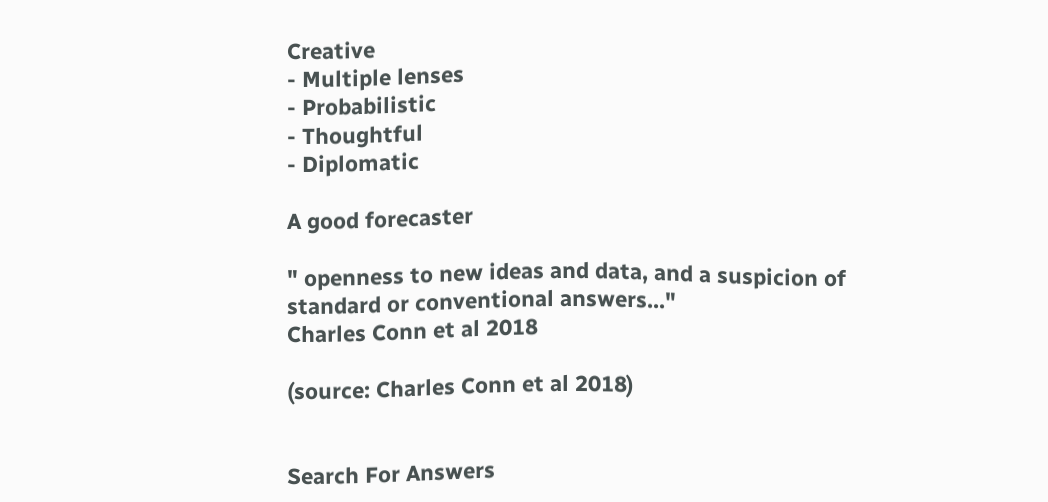Creative
- Multiple lenses
- Probabilistic
- Thoughtful
- Diplomatic

A good forecaster

" openness to new ideas and data, and a suspicion of standard or conventional answers..."
Charles Conn et al 2018

(source: Charles Conn et al 2018)


Search For Answers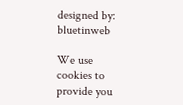designed by: bluetinweb

We use cookies to provide you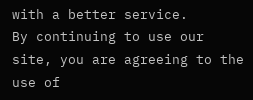with a better service.
By continuing to use our site, you are agreeing to the use of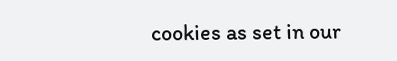cookies as set in our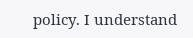policy. I understand